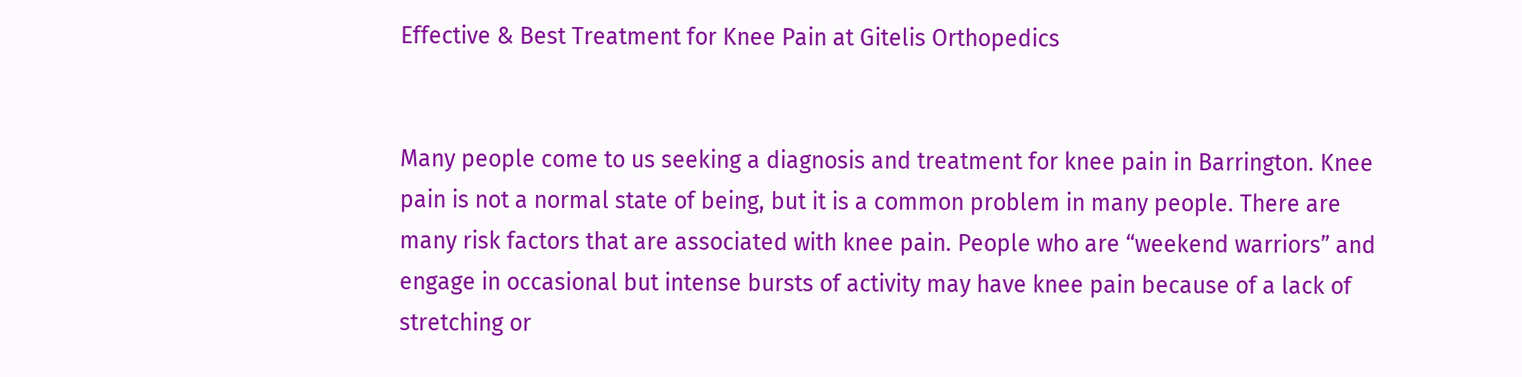Effective & Best Treatment for Knee Pain at Gitelis Orthopedics


Many people come to us seeking a diagnosis and treatment for knee pain in Barrington. Knee pain is not a normal state of being, but it is a common problem in many people. There are many risk factors that are associated with knee pain. People who are “weekend warriors” and engage in occasional but intense bursts of activity may have knee pain because of a lack of stretching or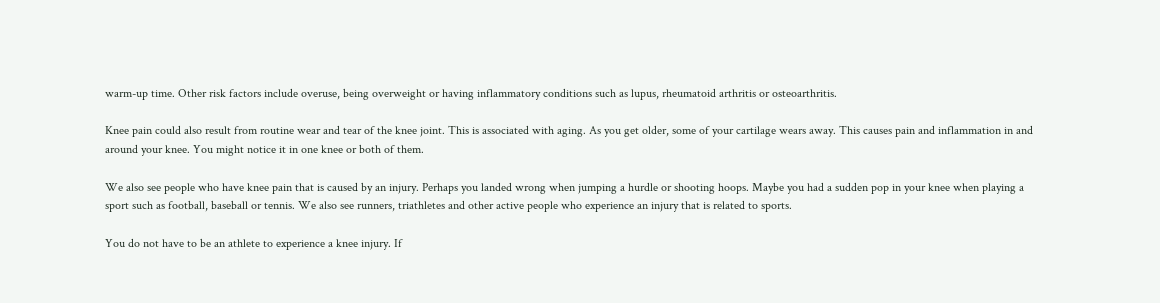warm-up time. Other risk factors include overuse, being overweight or having inflammatory conditions such as lupus, rheumatoid arthritis or osteoarthritis.

Knee pain could also result from routine wear and tear of the knee joint. This is associated with aging. As you get older, some of your cartilage wears away. This causes pain and inflammation in and around your knee. You might notice it in one knee or both of them.

We also see people who have knee pain that is caused by an injury. Perhaps you landed wrong when jumping a hurdle or shooting hoops. Maybe you had a sudden pop in your knee when playing a sport such as football, baseball or tennis. We also see runners, triathletes and other active people who experience an injury that is related to sports.

You do not have to be an athlete to experience a knee injury. If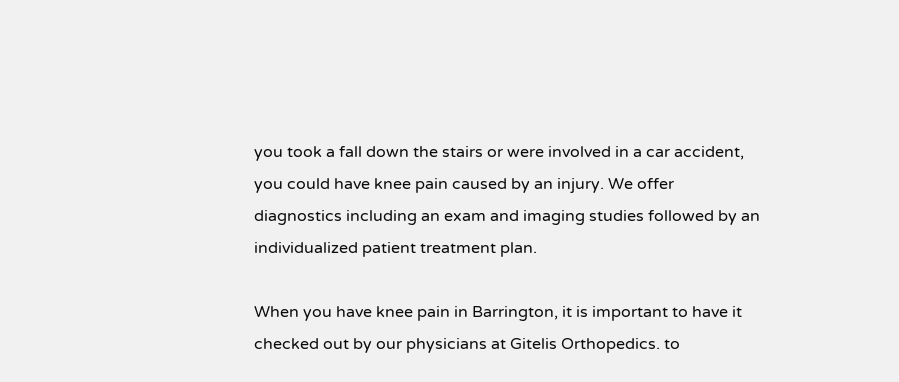you took a fall down the stairs or were involved in a car accident, you could have knee pain caused by an injury. We offer diagnostics including an exam and imaging studies followed by an individualized patient treatment plan.

When you have knee pain in Barrington, it is important to have it checked out by our physicians at Gitelis Orthopedics. to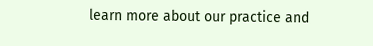learn more about our practice and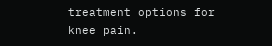treatment options for knee pain.